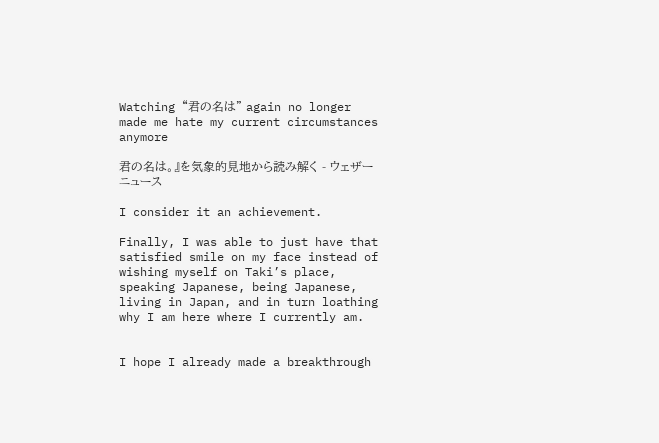Watching “君の名は” again no longer made me hate my current circumstances anymore

君の名は。』を気象的見地から読み解く - ウェザーニュース

I consider it an achievement.

Finally, I was able to just have that satisfied smile on my face instead of wishing myself on Taki’s place, speaking Japanese, being Japanese, living in Japan, and in turn loathing why I am here where I currently am.


I hope I already made a breakthrough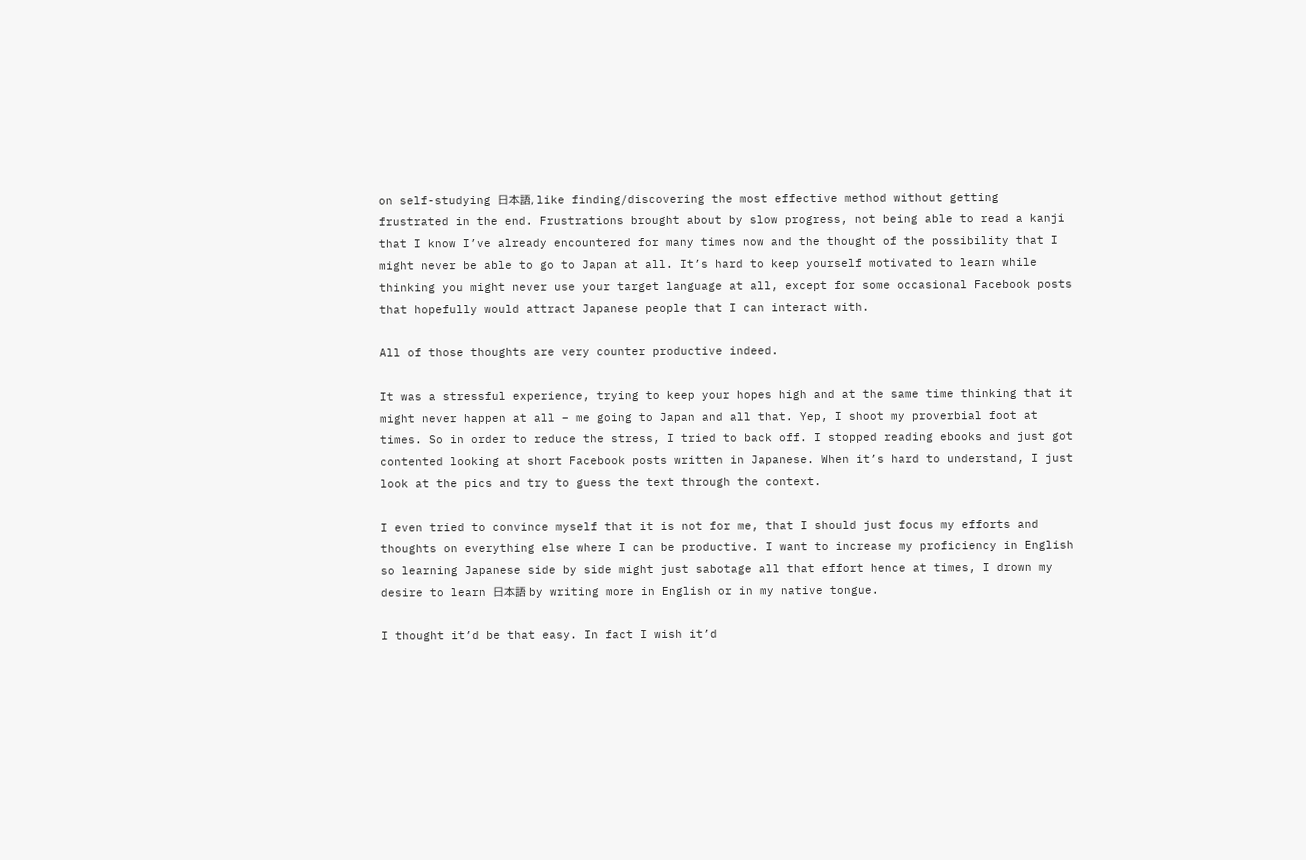on self-studying 日本語, like finding/discovering the most effective method without getting frustrated in the end. Frustrations brought about by slow progress, not being able to read a kanji that I know I’ve already encountered for many times now and the thought of the possibility that I might never be able to go to Japan at all. It’s hard to keep yourself motivated to learn while thinking you might never use your target language at all, except for some occasional Facebook posts that hopefully would attract Japanese people that I can interact with.

All of those thoughts are very counter productive indeed.

It was a stressful experience, trying to keep your hopes high and at the same time thinking that it might never happen at all – me going to Japan and all that. Yep, I shoot my proverbial foot at times. So in order to reduce the stress, I tried to back off. I stopped reading ebooks and just got contented looking at short Facebook posts written in Japanese. When it’s hard to understand, I just look at the pics and try to guess the text through the context.

I even tried to convince myself that it is not for me, that I should just focus my efforts and thoughts on everything else where I can be productive. I want to increase my proficiency in English so learning Japanese side by side might just sabotage all that effort hence at times, I drown my desire to learn 日本語 by writing more in English or in my native tongue.

I thought it’d be that easy. In fact I wish it’d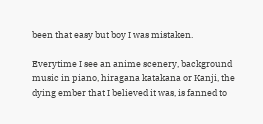been that easy but boy I was mistaken.

Everytime I see an anime scenery, background music in piano, hiragana katakana or Kanji, the dying ember that I believed it was, is fanned to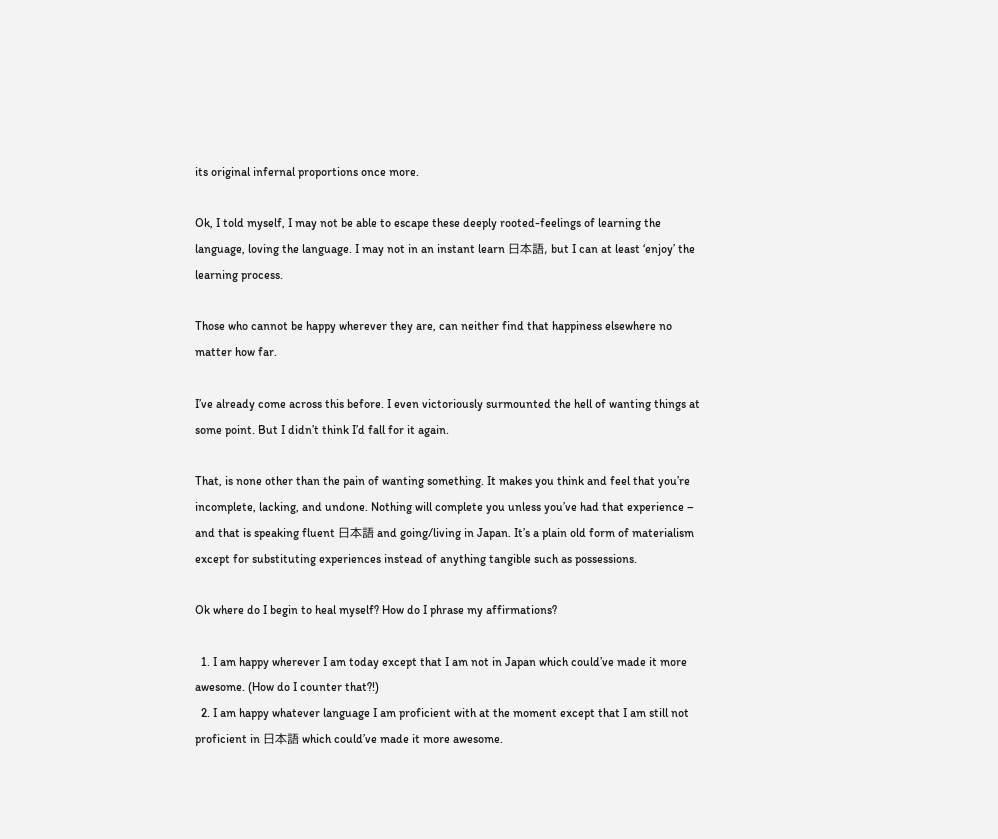its original infernal proportions once more.

Ok, I told myself, I may not be able to escape these deeply rooted-feelings of learning the language, loving the language. I may not in an instant learn 日本語, but I can at least ‘enjoy’ the learning process.

Those who cannot be happy wherever they are, can neither find that happiness elsewhere no matter how far.

I’ve already come across this before. I even victoriously surmounted the hell of wanting things at some point. But I didn’t think I’d fall for it again.

That, is none other than the pain of wanting something. It makes you think and feel that you’re incomplete, lacking, and undone. Nothing will complete you unless you’ve had that experience – and that is speaking fluent 日本語 and going/living in Japan. It’s a plain old form of materialism except for substituting experiences instead of anything tangible such as possessions.

Ok where do I begin to heal myself? How do I phrase my affirmations?

  1. I am happy wherever I am today except that I am not in Japan which could’ve made it more awesome. (How do I counter that?!)
  2. I am happy whatever language I am proficient with at the moment except that I am still not proficient in 日本語 which could’ve made it more awesome.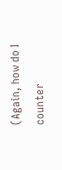(Again, how do I counter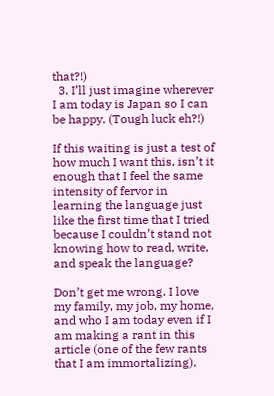that?!)
  3. I’ll just imagine wherever I am today is Japan so I can be happy. (Tough luck eh?!)

If this waiting is just a test of how much I want this, isn’t it enough that I feel the same intensity of fervor in learning the language just like the first time that I tried because I couldn’t stand not knowing how to read, write, and speak the language?

Don’t get me wrong. I love my family, my job, my home, and who I am today even if I am making a rant in this article (one of the few rants that I am immortalizing).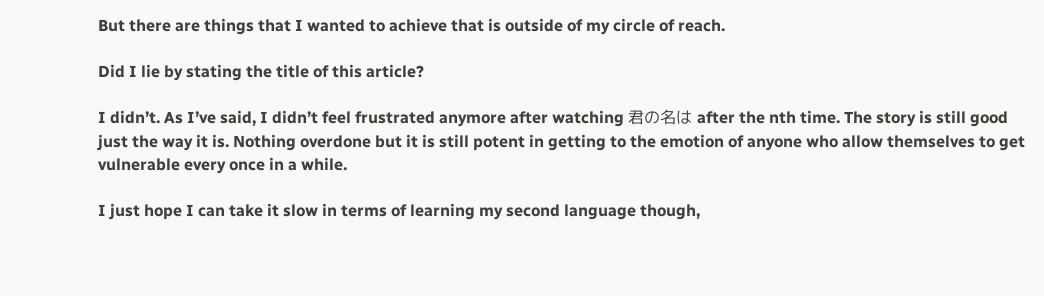But there are things that I wanted to achieve that is outside of my circle of reach.

Did I lie by stating the title of this article?

I didn’t. As I’ve said, I didn’t feel frustrated anymore after watching 君の名は after the nth time. The story is still good just the way it is. Nothing overdone but it is still potent in getting to the emotion of anyone who allow themselves to get vulnerable every once in a while.

I just hope I can take it slow in terms of learning my second language though,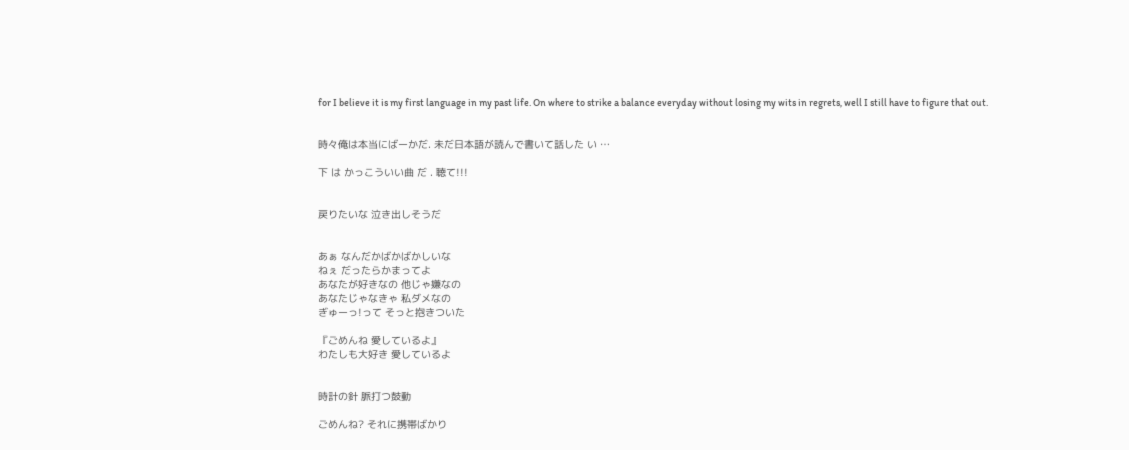for I believe it is my first language in my past life. On where to strike a balance everyday without losing my wits in regrets, well I still have to figure that out.


時々俺は本当にばーかだ. 未だ日本語が読んで書いて話した い …

下 は かっこういい曲 だ . 聴て!!!


戻りたいな 泣き出しそうだ


あぁ なんだかばかばかしいな
ねぇ だったらかまってよ
あなたが好きなの 他じゃ嫌なの
あなたじゃなきゃ 私ダメなの
ぎゅーっ!って そっと抱きついた

『ごめんね 愛しているよ』
わたしも大好き 愛しているよ


時計の針 脈打つ鼓動

ごめんね? それに携帯ばかり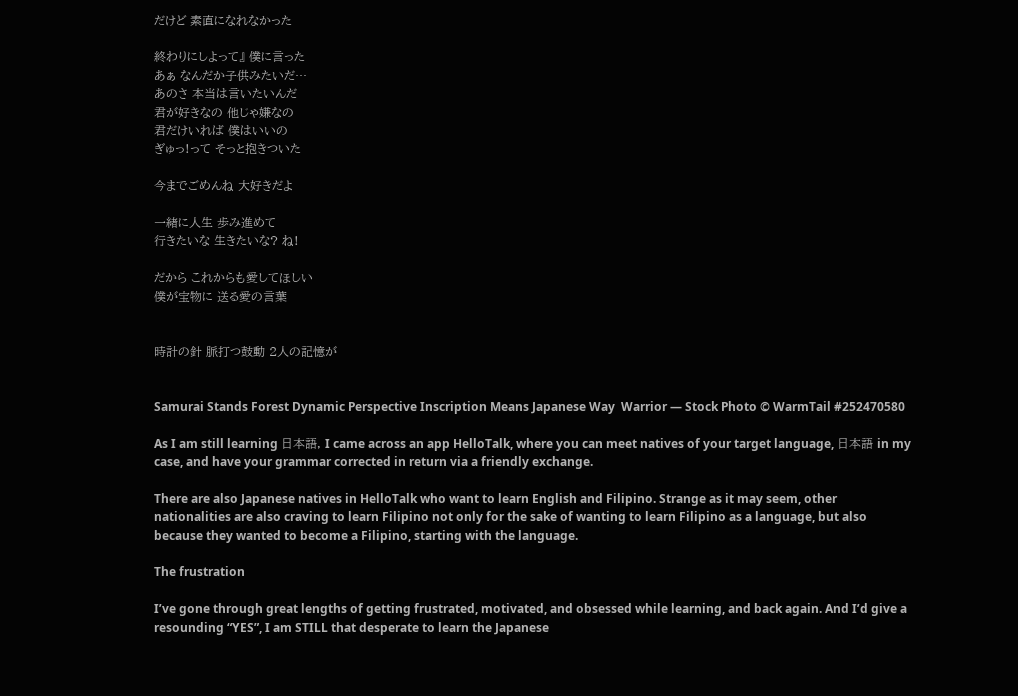だけど 素直になれなかった

終わりにしよって』 僕に言った
あぁ なんだか子供みたいだ…
あのさ 本当は言いたいんだ
君が好きなの 他じゃ嫌なの
君だけいれば 僕はいいの
ぎゅっ!って そっと抱きついた

今までごめんね 大好きだよ

一緒に人生 歩み進めて
行きたいな 生きたいな? ね!

だから これからも愛してほしい
僕が宝物に 送る愛の言葉


時計の針 脈打つ鼓動 2人の記憶が


Samurai Stands Forest Dynamic Perspective Inscription Means Japanese Way  Warrior — Stock Photo © WarmTail #252470580

As I am still learning 日本語, I came across an app HelloTalk, where you can meet natives of your target language, 日本語 in my case, and have your grammar corrected in return via a friendly exchange.

There are also Japanese natives in HelloTalk who want to learn English and Filipino. Strange as it may seem, other nationalities are also craving to learn Filipino not only for the sake of wanting to learn Filipino as a language, but also because they wanted to become a Filipino, starting with the language.

The frustration

I’ve gone through great lengths of getting frustrated, motivated, and obsessed while learning, and back again. And I’d give a resounding “YES”, I am STILL that desperate to learn the Japanese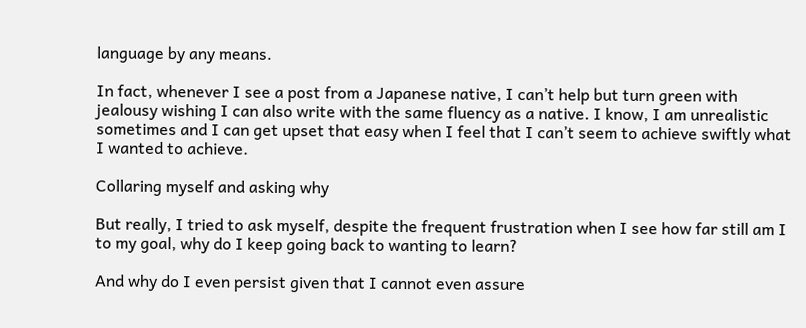language by any means.

In fact, whenever I see a post from a Japanese native, I can’t help but turn green with jealousy wishing I can also write with the same fluency as a native. I know, I am unrealistic sometimes and I can get upset that easy when I feel that I can’t seem to achieve swiftly what I wanted to achieve.

Collaring myself and asking why

But really, I tried to ask myself, despite the frequent frustration when I see how far still am I to my goal, why do I keep going back to wanting to learn?

And why do I even persist given that I cannot even assure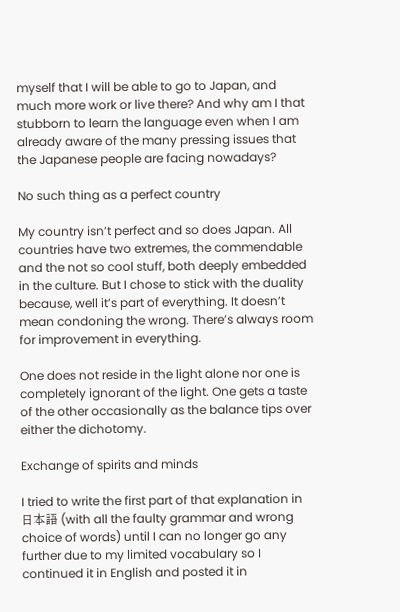myself that I will be able to go to Japan, and much more work or live there? And why am I that stubborn to learn the language even when I am already aware of the many pressing issues that the Japanese people are facing nowadays?

No such thing as a perfect country

My country isn’t perfect and so does Japan. All countries have two extremes, the commendable and the not so cool stuff, both deeply embedded in the culture. But I chose to stick with the duality because, well it’s part of everything. It doesn’t mean condoning the wrong. There’s always room for improvement in everything.

One does not reside in the light alone nor one is completely ignorant of the light. One gets a taste of the other occasionally as the balance tips over either the dichotomy.

Exchange of spirits and minds

I tried to write the first part of that explanation in 日本語 (with all the faulty grammar and wrong choice of words) until I can no longer go any further due to my limited vocabulary so I continued it in English and posted it in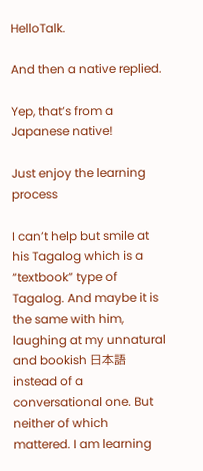HelloTalk.

And then a native replied.

Yep, that’s from a Japanese native!

Just enjoy the learning process

I can’t help but smile at his Tagalog which is a “textbook” type of Tagalog. And maybe it is the same with him, laughing at my unnatural and bookish 日本語 instead of a conversational one. But neither of which mattered. I am learning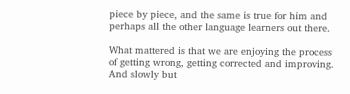piece by piece, and the same is true for him and perhaps all the other language learners out there.

What mattered is that we are enjoying the process of getting wrong, getting corrected and improving. And slowly but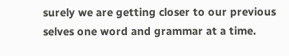surely we are getting closer to our previous selves one word and grammar at a time.